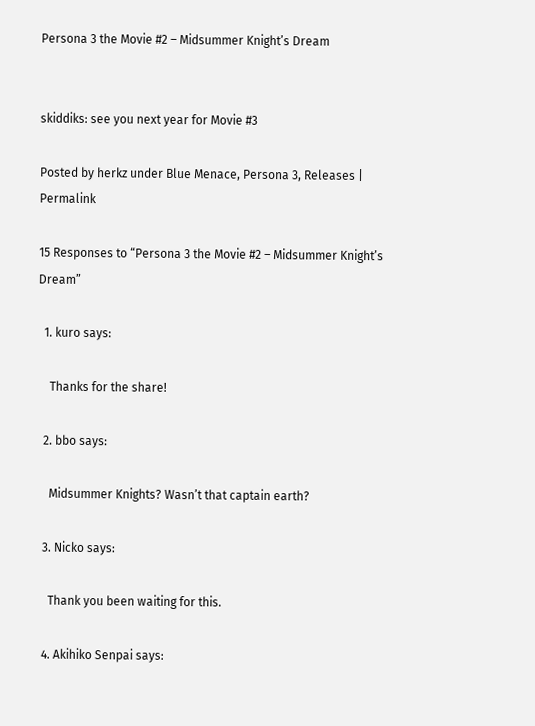Persona 3 the Movie #2 – Midsummer Knight’s Dream


skiddiks: see you next year for Movie #3

Posted by herkz under Blue Menace, Persona 3, Releases | Permalink

15 Responses to “Persona 3 the Movie #2 – Midsummer Knight’s Dream”

  1. kuro says:

    Thanks for the share!

  2. bbo says:

    Midsummer Knights? Wasn’t that captain earth?

  3. Nicko says:

    Thank you been waiting for this.

  4. Akihiko Senpai says: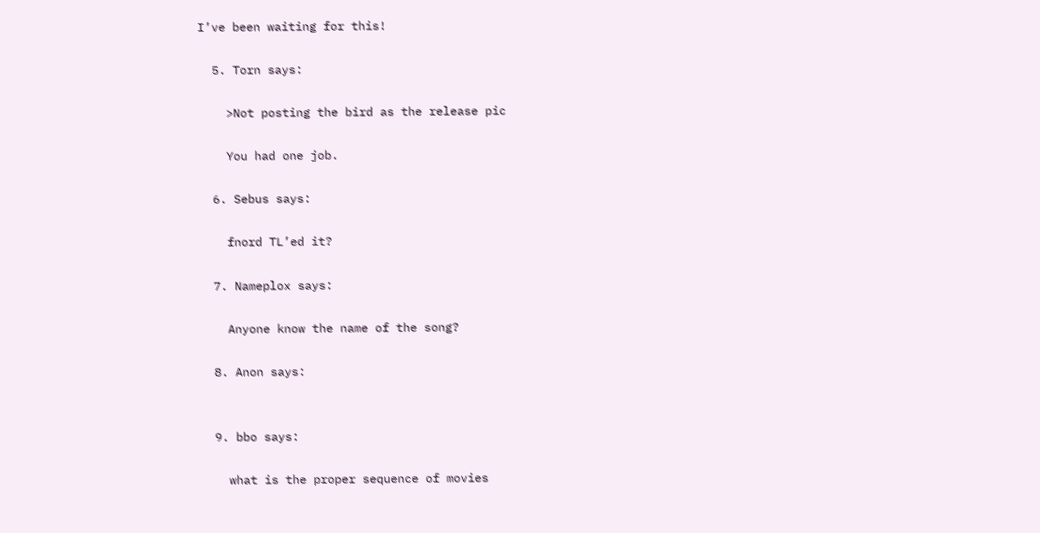I’ve been waiting for this!

  5. Torn says:

    >Not posting the bird as the release pic

    You had one job.

  6. Sebus says:

    fnord TL’ed it?

  7. Nameplox says:

    Anyone know the name of the song?

  8. Anon says:


  9. bbo says:

    what is the proper sequence of movies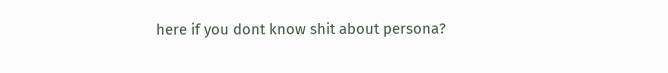here if you dont know shit about persona?